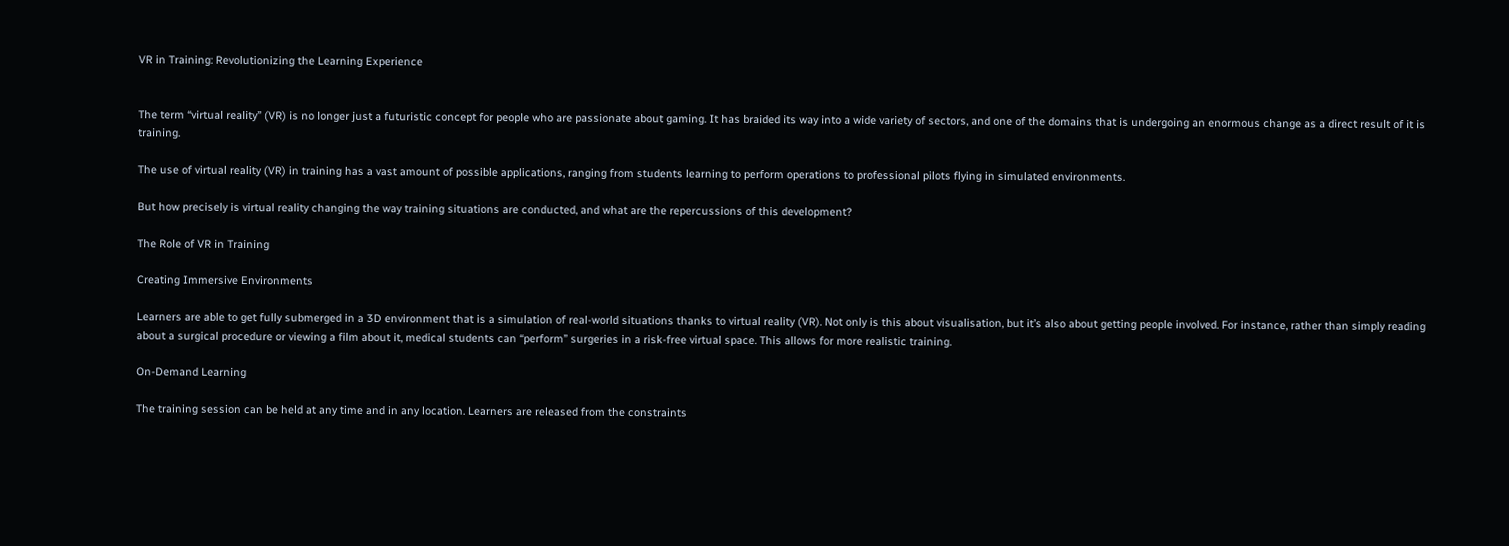VR in Training: Revolutionizing the Learning Experience


The term “virtual reality” (VR) is no longer just a futuristic concept for people who are passionate about gaming. It has braided its way into a wide variety of sectors, and one of the domains that is undergoing an enormous change as a direct result of it is training.

The use of virtual reality (VR) in training has a vast amount of possible applications, ranging from students learning to perform operations to professional pilots flying in simulated environments.

But how precisely is virtual reality changing the way training situations are conducted, and what are the repercussions of this development?

The Role of VR in Training

Creating Immersive Environments

Learners are able to get fully submerged in a 3D environment that is a simulation of real-world situations thanks to virtual reality (VR). Not only is this about visualisation, but it’s also about getting people involved. For instance, rather than simply reading about a surgical procedure or viewing a film about it, medical students can “perform” surgeries in a risk-free virtual space. This allows for more realistic training.

On-Demand Learning

The training session can be held at any time and in any location. Learners are released from the constraints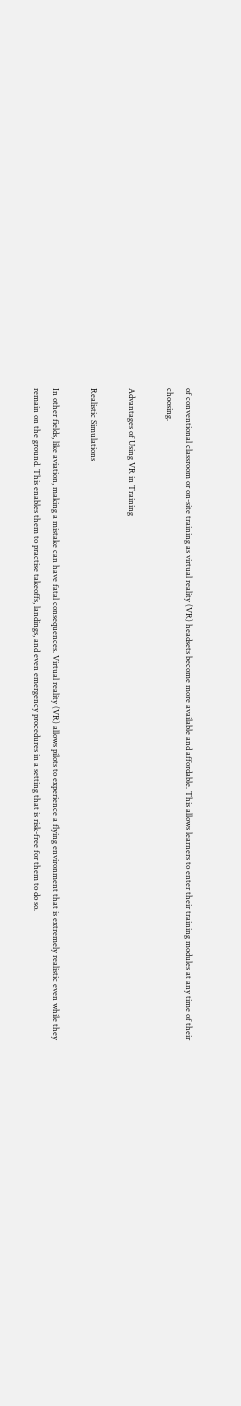of conventional classroom or on-site training as virtual reality (VR) headsets become more available and affordable. This allows learners to enter their training modules at any time of their choosing.

Advantages of Using VR in Training

Realistic Simulations

In other fields, like aviation, making a mistake can have fatal consequences. Virtual reality (VR) allows pilots to experience a flying environment that is extremely realistic even while they remain on the ground. This enables them to practise takeoffs, landings, and even emergency procedures in a setting that is risk-free for them to do so.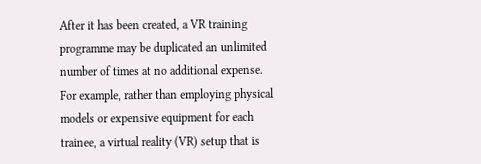After it has been created, a VR training programme may be duplicated an unlimited number of times at no additional expense. For example, rather than employing physical models or expensive equipment for each trainee, a virtual reality (VR) setup that is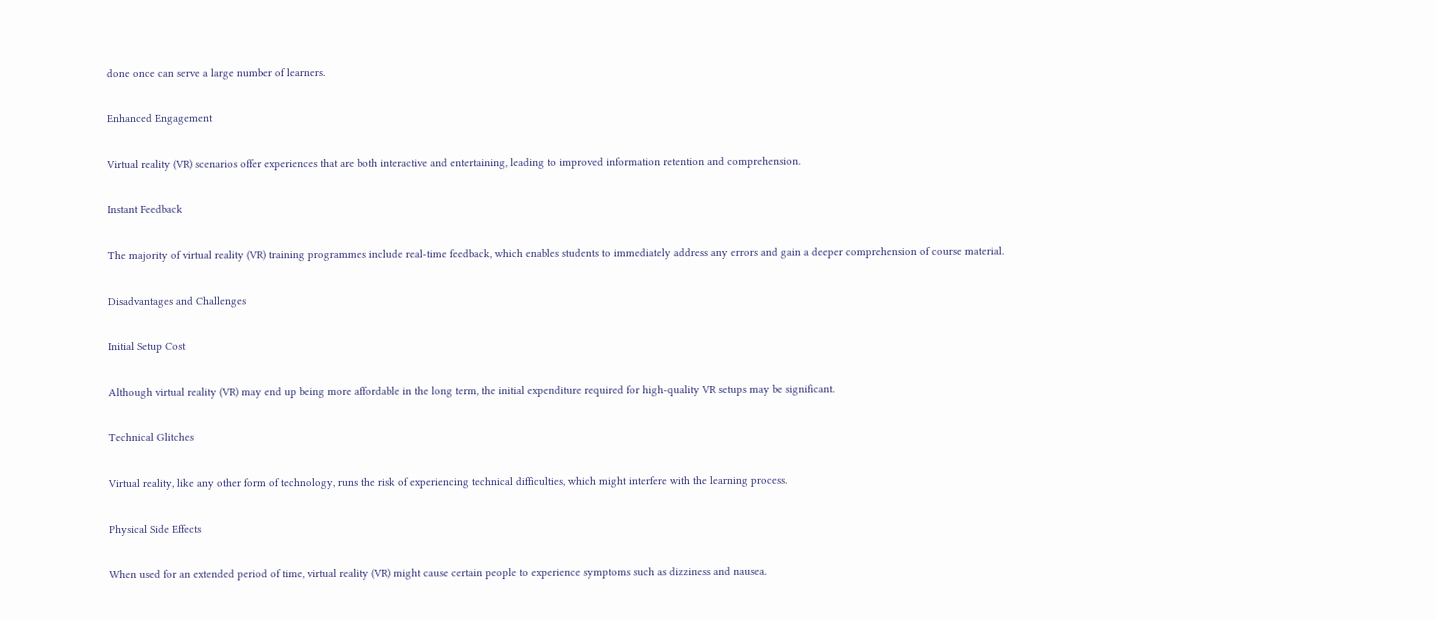done once can serve a large number of learners.

Enhanced Engagement

Virtual reality (VR) scenarios offer experiences that are both interactive and entertaining, leading to improved information retention and comprehension.

Instant Feedback

The majority of virtual reality (VR) training programmes include real-time feedback, which enables students to immediately address any errors and gain a deeper comprehension of course material.

Disadvantages and Challenges

Initial Setup Cost

Although virtual reality (VR) may end up being more affordable in the long term, the initial expenditure required for high-quality VR setups may be significant.

Technical Glitches

Virtual reality, like any other form of technology, runs the risk of experiencing technical difficulties, which might interfere with the learning process.

Physical Side Effects

When used for an extended period of time, virtual reality (VR) might cause certain people to experience symptoms such as dizziness and nausea.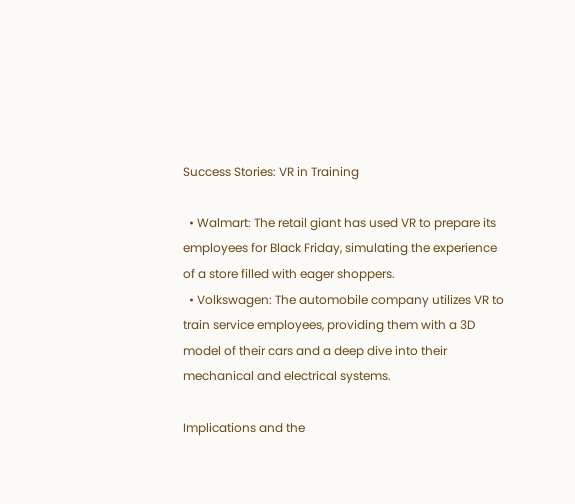Success Stories: VR in Training

  • Walmart: The retail giant has used VR to prepare its employees for Black Friday, simulating the experience of a store filled with eager shoppers.
  • Volkswagen: The automobile company utilizes VR to train service employees, providing them with a 3D model of their cars and a deep dive into their mechanical and electrical systems.

Implications and the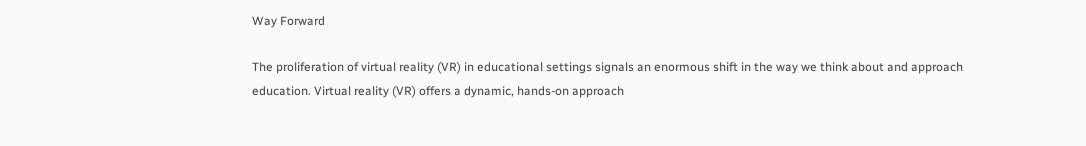Way Forward

The proliferation of virtual reality (VR) in educational settings signals an enormous shift in the way we think about and approach education. Virtual reality (VR) offers a dynamic, hands-on approach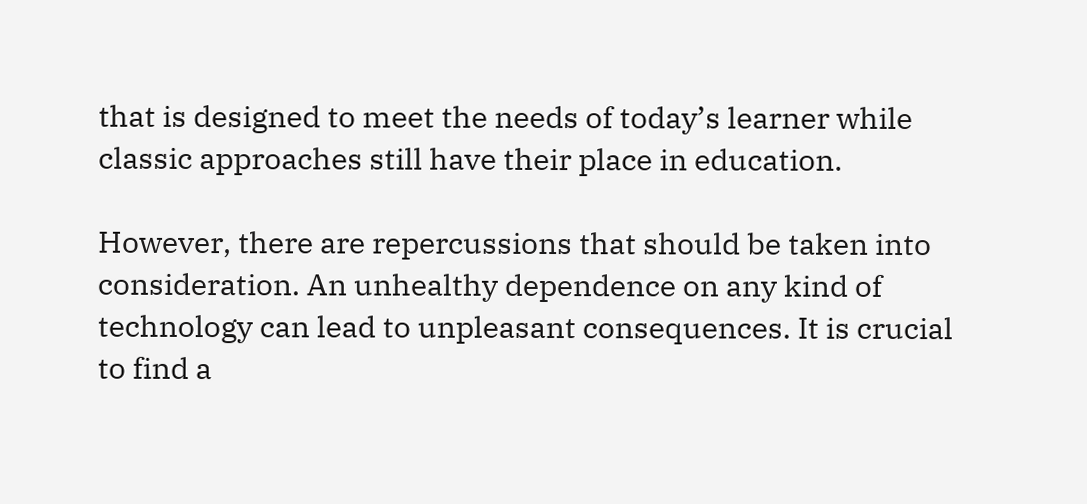that is designed to meet the needs of today’s learner while classic approaches still have their place in education.

However, there are repercussions that should be taken into consideration. An unhealthy dependence on any kind of technology can lead to unpleasant consequences. It is crucial to find a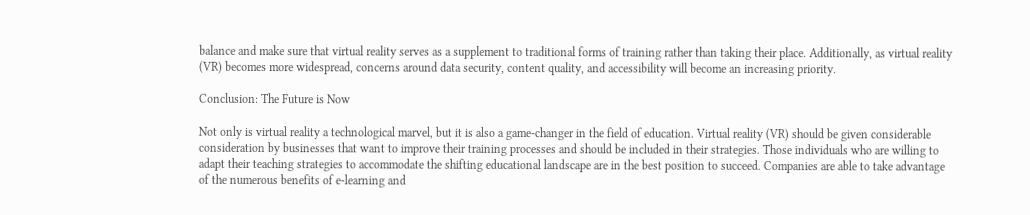balance and make sure that virtual reality serves as a supplement to traditional forms of training rather than taking their place. Additionally, as virtual reality (VR) becomes more widespread, concerns around data security, content quality, and accessibility will become an increasing priority.

Conclusion: The Future is Now

Not only is virtual reality a technological marvel, but it is also a game-changer in the field of education. Virtual reality (VR) should be given considerable consideration by businesses that want to improve their training processes and should be included in their strategies. Those individuals who are willing to adapt their teaching strategies to accommodate the shifting educational landscape are in the best position to succeed. Companies are able to take advantage of the numerous benefits of e-learning and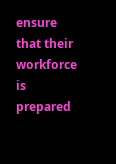ensure that their workforce is prepared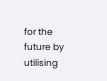for the future by utilising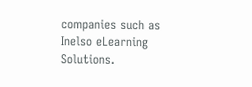companies such as Inelso eLearning Solutions.